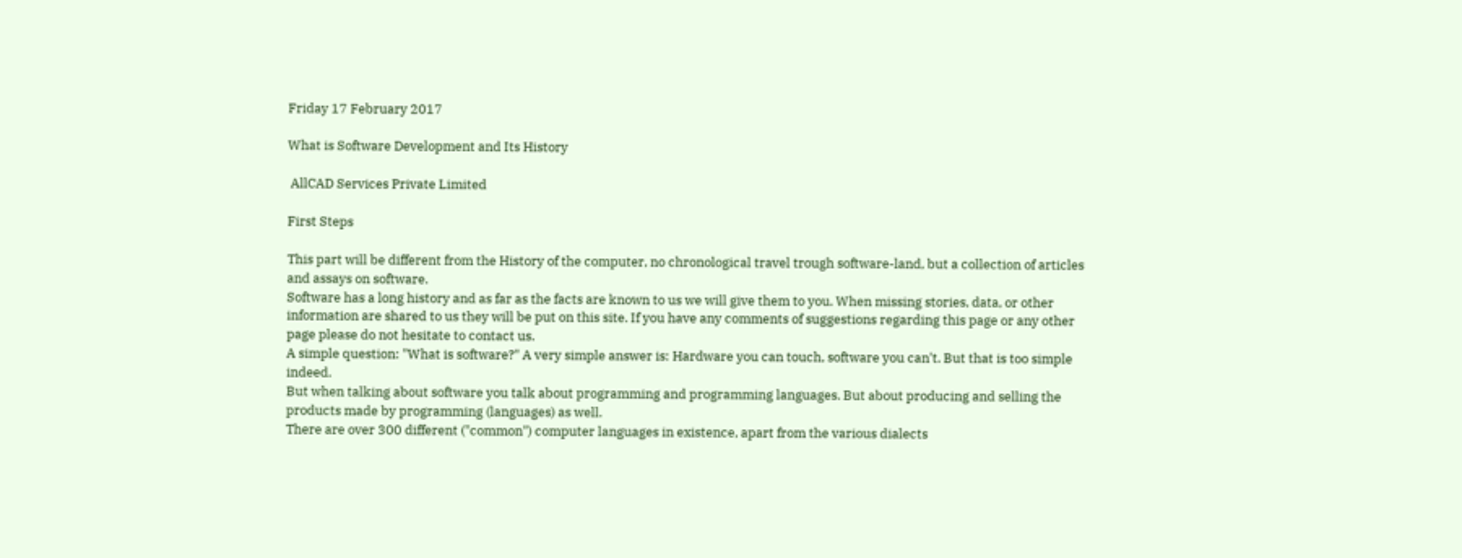Friday 17 February 2017

What is Software Development and Its History

 AllCAD Services Private Limited

First Steps

This part will be different from the History of the computer, no chronological travel trough software-land, but a collection of articles and assays on software.
Software has a long history and as far as the facts are known to us we will give them to you. When missing stories, data, or other information are shared to us they will be put on this site. If you have any comments of suggestions regarding this page or any other page please do not hesitate to contact us.
A simple question: "What is software?" A very simple answer is: Hardware you can touch, software you can't. But that is too simple indeed.
But when talking about software you talk about programming and programming languages. But about producing and selling the products made by programming (languages) as well.
There are over 300 different ("common") computer languages in existence, apart from the various dialects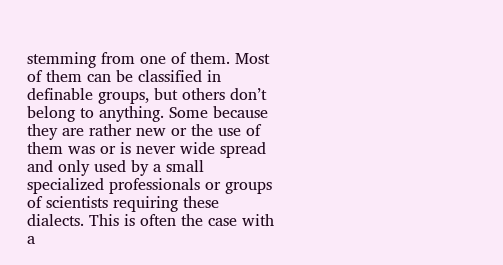stemming from one of them. Most of them can be classified in definable groups, but others don’t belong to anything. Some because they are rather new or the use of them was or is never wide spread and only used by a small specialized professionals or groups of scientists requiring these dialects. This is often the case with a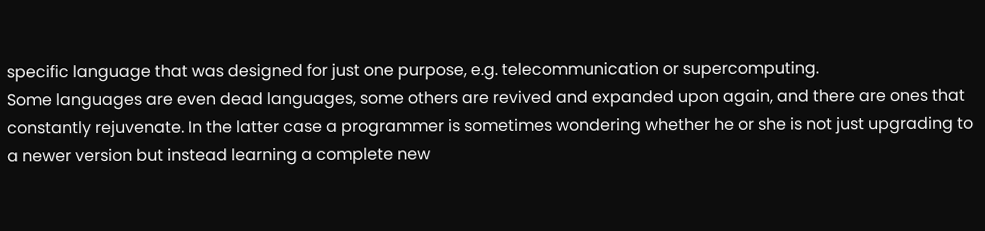specific language that was designed for just one purpose, e.g. telecommunication or supercomputing.
Some languages are even dead languages, some others are revived and expanded upon again, and there are ones that constantly rejuvenate. In the latter case a programmer is sometimes wondering whether he or she is not just upgrading to a newer version but instead learning a complete new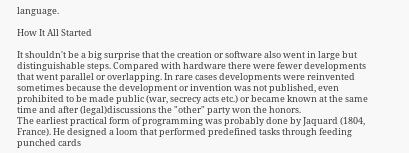language.

How It All Started

It shouldn't be a big surprise that the creation or software also went in large but distinguishable steps. Compared with hardware there were fewer developments that went parallel or overlapping. In rare cases developments were reinvented sometimes because the development or invention was not published, even prohibited to be made public (war, secrecy acts etc.) or became known at the same time and after (legal)discussions the "other" party won the honors.
The earliest practical form of programming was probably done by Jaquard (1804, France). He designed a loom that performed predefined tasks through feeding punched cards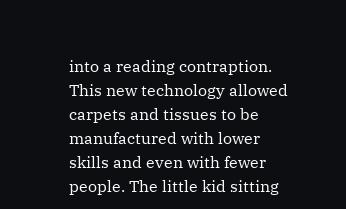into a reading contraption. This new technology allowed carpets and tissues to be manufactured with lower skills and even with fewer people. The little kid sitting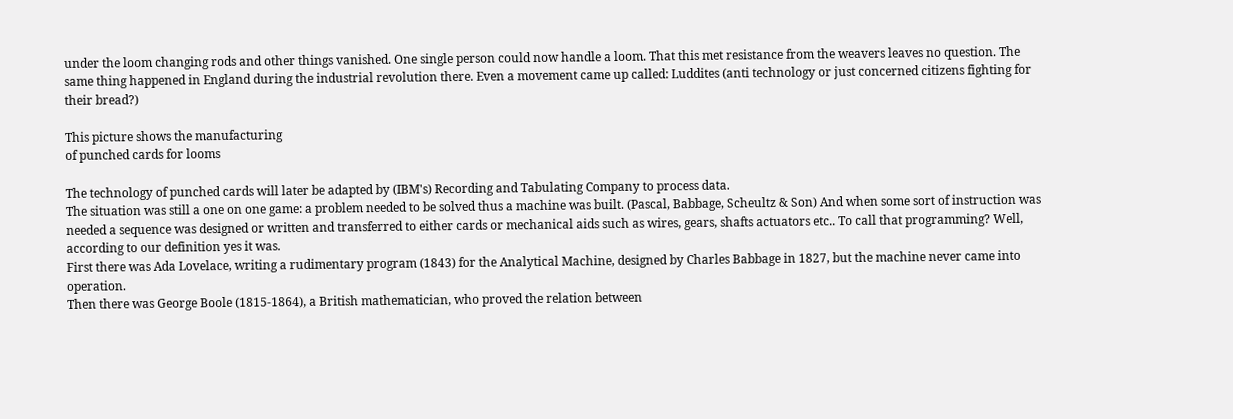under the loom changing rods and other things vanished. One single person could now handle a loom. That this met resistance from the weavers leaves no question. The same thing happened in England during the industrial revolution there. Even a movement came up called: Luddites (anti technology or just concerned citizens fighting for their bread?)

This picture shows the manufacturing
of punched cards for looms

The technology of punched cards will later be adapted by (IBM's) Recording and Tabulating Company to process data.
The situation was still a one on one game: a problem needed to be solved thus a machine was built. (Pascal, Babbage, Scheultz & Son) And when some sort of instruction was needed a sequence was designed or written and transferred to either cards or mechanical aids such as wires, gears, shafts actuators etc.. To call that programming? Well, according to our definition yes it was.
First there was Ada Lovelace, writing a rudimentary program (1843) for the Analytical Machine, designed by Charles Babbage in 1827, but the machine never came into operation.
Then there was George Boole (1815-1864), a British mathematician, who proved the relation between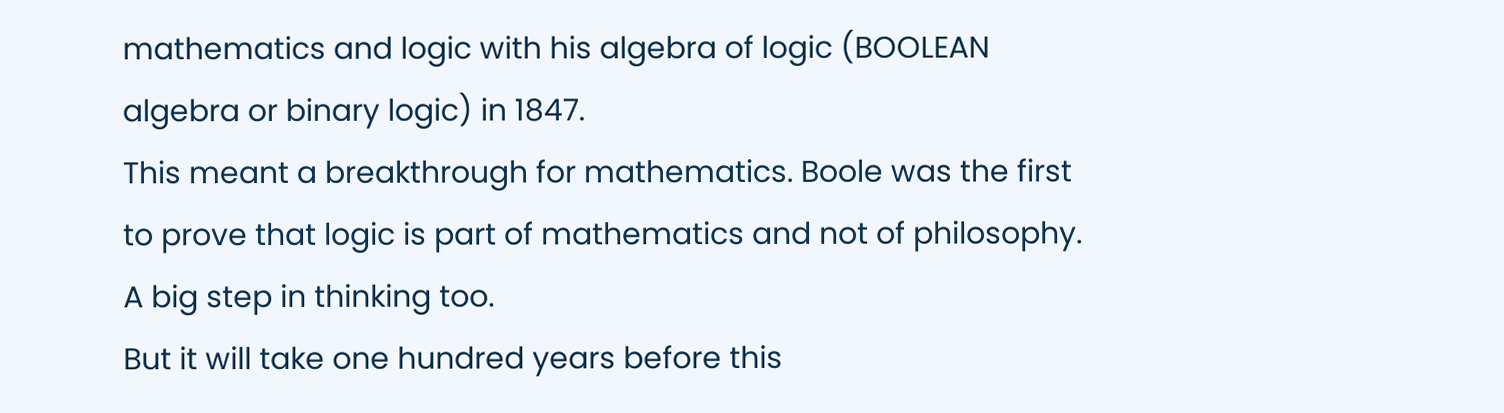mathematics and logic with his algebra of logic (BOOLEAN algebra or binary logic) in 1847.
This meant a breakthrough for mathematics. Boole was the first to prove that logic is part of mathematics and not of philosophy.
A big step in thinking too.
But it will take one hundred years before this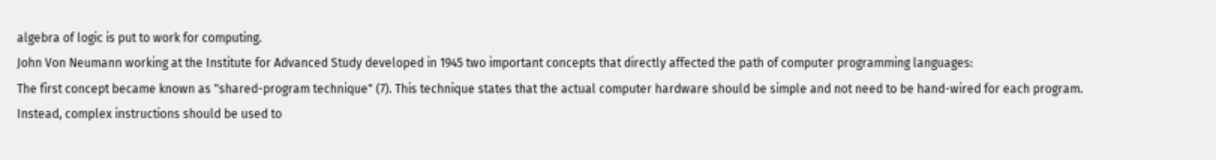algebra of logic is put to work for computing.
John Von Neumann working at the Institute for Advanced Study developed in 1945 two important concepts that directly affected the path of computer programming languages:
The first concept became known as "shared-program technique" (7). This technique states that the actual computer hardware should be simple and not need to be hand-wired for each program. Instead, complex instructions should be used to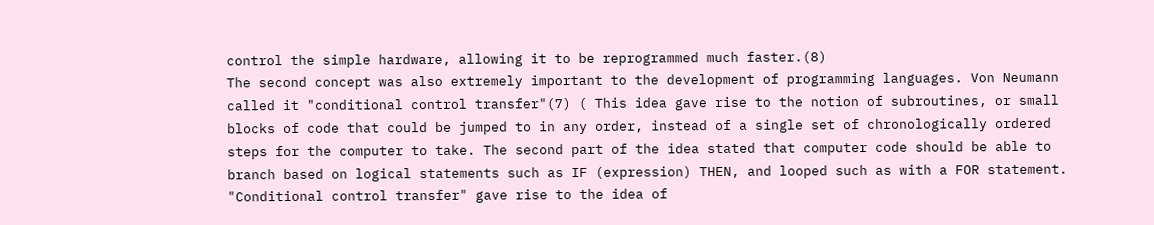control the simple hardware, allowing it to be reprogrammed much faster.(8)
The second concept was also extremely important to the development of programming languages. Von Neumann called it "conditional control transfer"(7) ( This idea gave rise to the notion of subroutines, or small blocks of code that could be jumped to in any order, instead of a single set of chronologically ordered steps for the computer to take. The second part of the idea stated that computer code should be able to branch based on logical statements such as IF (expression) THEN, and looped such as with a FOR statement. "Conditional control transfer" gave rise to the idea of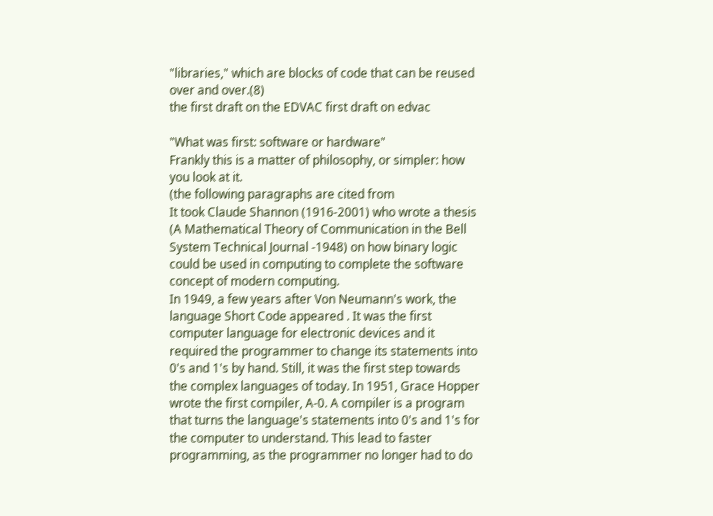"libraries," which are blocks of code that can be reused over and over.(8)
the first draft on the EDVAC first draft on edvac

"What was first: software or hardware"
Frankly this is a matter of philosophy, or simpler: how you look at it.
(the following paragraphs are cited from
It took Claude Shannon (1916-2001) who wrote a thesis (A Mathematical Theory of Communication in the Bell System Technical Journal -1948) on how binary logic could be used in computing to complete the software concept of modern computing.
In 1949, a few years after Von Neumann's work, the language Short Code appeared . It was the first computer language for electronic devices and it required the programmer to change its statements into 0's and 1's by hand. Still, it was the first step towards the complex languages of today. In 1951, Grace Hopper wrote the first compiler, A-0. A compiler is a program that turns the language's statements into 0's and 1's for the computer to understand. This lead to faster programming, as the programmer no longer had to do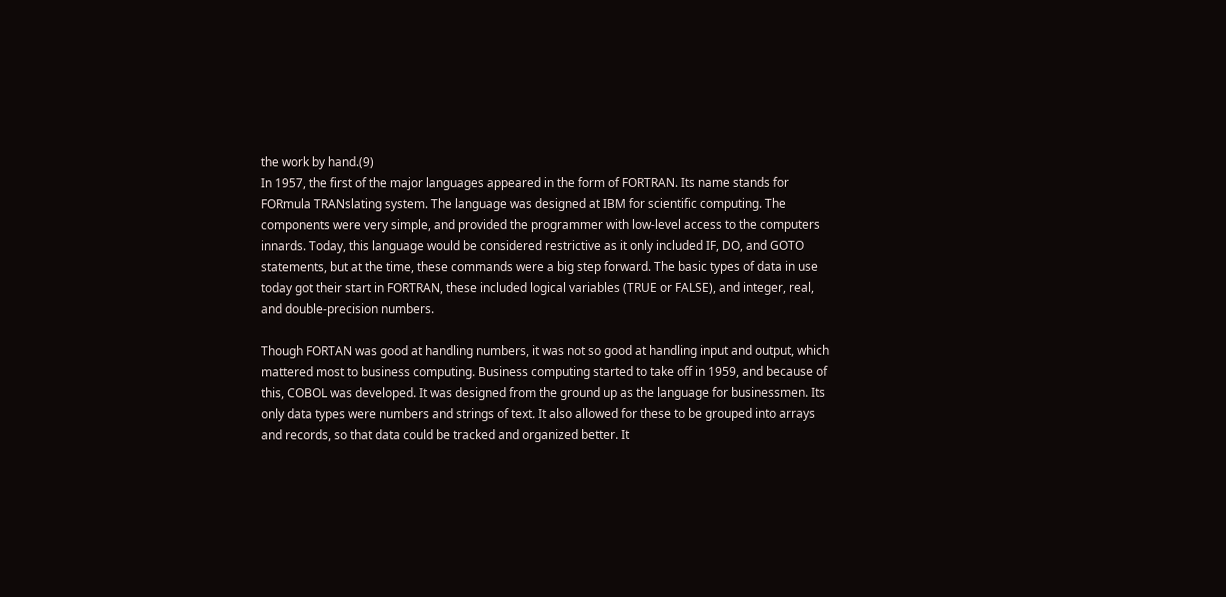the work by hand.(9)
In 1957, the first of the major languages appeared in the form of FORTRAN. Its name stands for FORmula TRANslating system. The language was designed at IBM for scientific computing. The components were very simple, and provided the programmer with low-level access to the computers innards. Today, this language would be considered restrictive as it only included IF, DO, and GOTO statements, but at the time, these commands were a big step forward. The basic types of data in use today got their start in FORTRAN, these included logical variables (TRUE or FALSE), and integer, real, and double-precision numbers.

Though FORTAN was good at handling numbers, it was not so good at handling input and output, which mattered most to business computing. Business computing started to take off in 1959, and because of this, COBOL was developed. It was designed from the ground up as the language for businessmen. Its only data types were numbers and strings of text. It also allowed for these to be grouped into arrays and records, so that data could be tracked and organized better. It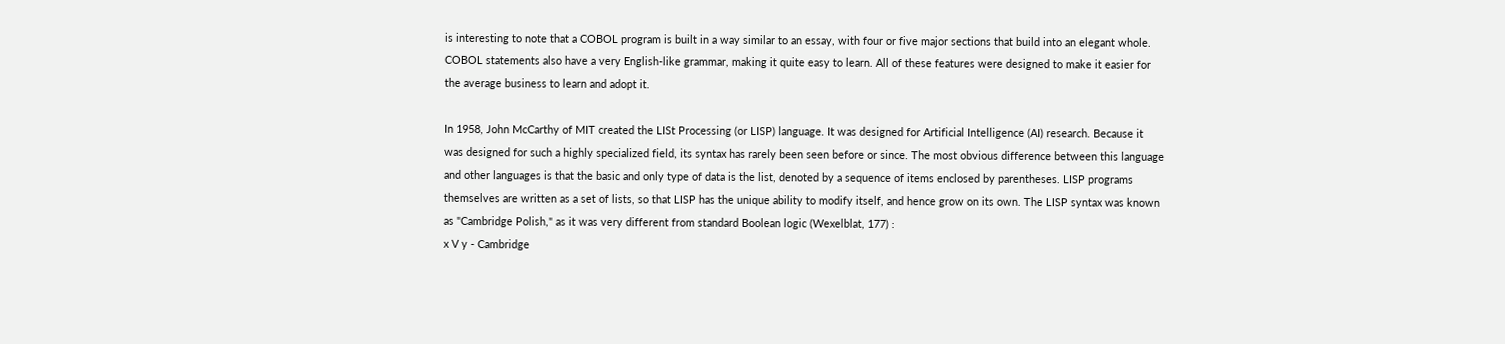is interesting to note that a COBOL program is built in a way similar to an essay, with four or five major sections that build into an elegant whole. COBOL statements also have a very English-like grammar, making it quite easy to learn. All of these features were designed to make it easier for the average business to learn and adopt it.

In 1958, John McCarthy of MIT created the LISt Processing (or LISP) language. It was designed for Artificial Intelligence (AI) research. Because it was designed for such a highly specialized field, its syntax has rarely been seen before or since. The most obvious difference between this language and other languages is that the basic and only type of data is the list, denoted by a sequence of items enclosed by parentheses. LISP programs themselves are written as a set of lists, so that LISP has the unique ability to modify itself, and hence grow on its own. The LISP syntax was known as "Cambridge Polish," as it was very different from standard Boolean logic (Wexelblat, 177) :
x V y - Cambridge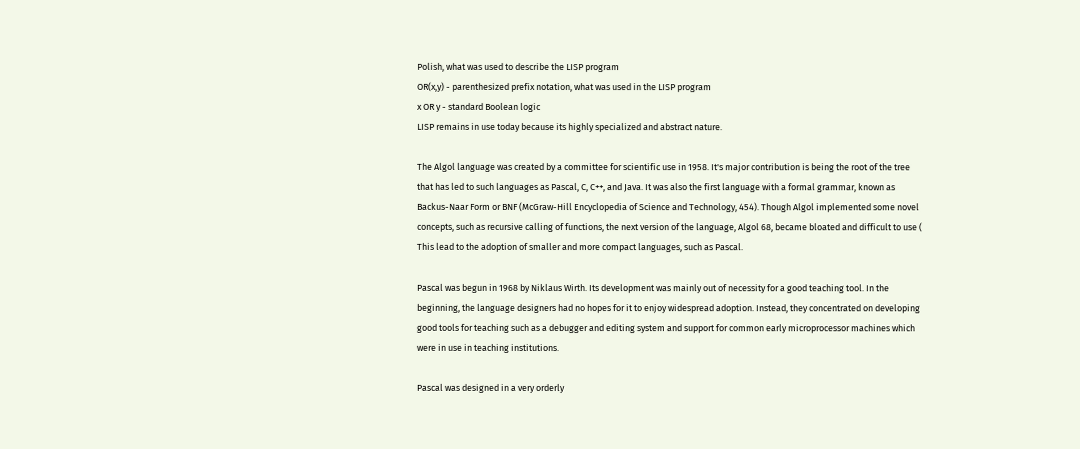Polish, what was used to describe the LISP program
OR(x,y) - parenthesized prefix notation, what was used in the LISP program
x OR y - standard Boolean logic
LISP remains in use today because its highly specialized and abstract nature.

The Algol language was created by a committee for scientific use in 1958. It's major contribution is being the root of the tree that has led to such languages as Pascal, C, C++, and Java. It was also the first language with a formal grammar, known as Backus-Naar Form or BNF (McGraw-Hill Encyclopedia of Science and Technology, 454). Though Algol implemented some novel concepts, such as recursive calling of functions, the next version of the language, Algol 68, became bloated and difficult to use ( This lead to the adoption of smaller and more compact languages, such as Pascal.

Pascal was begun in 1968 by Niklaus Wirth. Its development was mainly out of necessity for a good teaching tool. In the beginning, the language designers had no hopes for it to enjoy widespread adoption. Instead, they concentrated on developing good tools for teaching such as a debugger and editing system and support for common early microprocessor machines which were in use in teaching institutions.

Pascal was designed in a very orderly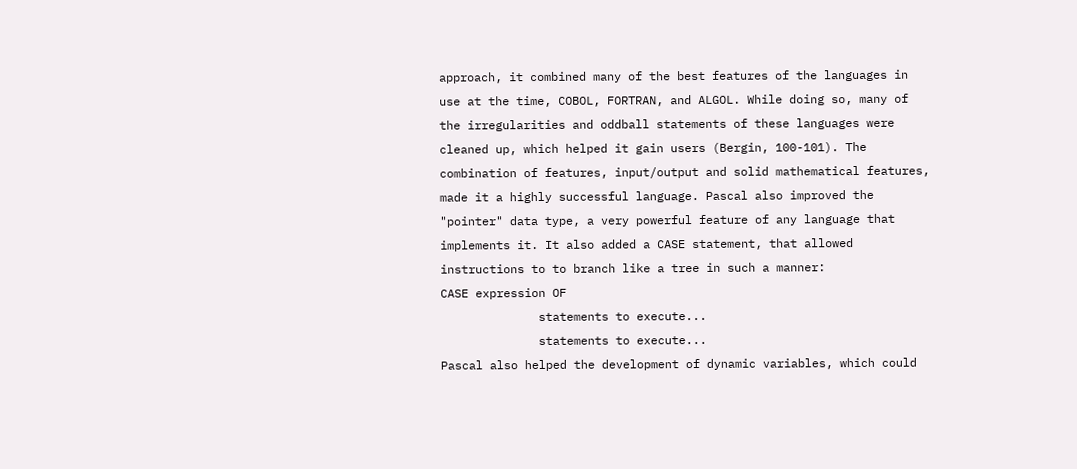approach, it combined many of the best features of the languages in use at the time, COBOL, FORTRAN, and ALGOL. While doing so, many of the irregularities and oddball statements of these languages were cleaned up, which helped it gain users (Bergin, 100-101). The combination of features, input/output and solid mathematical features, made it a highly successful language. Pascal also improved the "pointer" data type, a very powerful feature of any language that implements it. It also added a CASE statement, that allowed instructions to to branch like a tree in such a manner:
CASE expression OF
              statements to execute...
              statements to execute...
Pascal also helped the development of dynamic variables, which could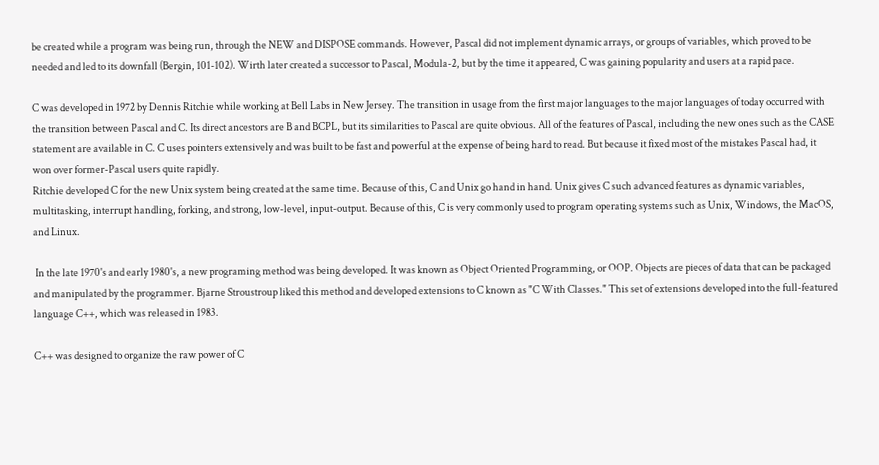be created while a program was being run, through the NEW and DISPOSE commands. However, Pascal did not implement dynamic arrays, or groups of variables, which proved to be needed and led to its downfall (Bergin, 101-102). Wirth later created a successor to Pascal, Modula-2, but by the time it appeared, C was gaining popularity and users at a rapid pace.

C was developed in 1972 by Dennis Ritchie while working at Bell Labs in New Jersey. The transition in usage from the first major languages to the major languages of today occurred with the transition between Pascal and C. Its direct ancestors are B and BCPL, but its similarities to Pascal are quite obvious. All of the features of Pascal, including the new ones such as the CASE statement are available in C. C uses pointers extensively and was built to be fast and powerful at the expense of being hard to read. But because it fixed most of the mistakes Pascal had, it won over former-Pascal users quite rapidly.
Ritchie developed C for the new Unix system being created at the same time. Because of this, C and Unix go hand in hand. Unix gives C such advanced features as dynamic variables, multitasking, interrupt handling, forking, and strong, low-level, input-output. Because of this, C is very commonly used to program operating systems such as Unix, Windows, the MacOS, and Linux.

 In the late 1970's and early 1980's, a new programing method was being developed. It was known as Object Oriented Programming, or OOP. Objects are pieces of data that can be packaged and manipulated by the programmer. Bjarne Stroustroup liked this method and developed extensions to C known as "C With Classes." This set of extensions developed into the full-featured language C++, which was released in 1983.

C++ was designed to organize the raw power of C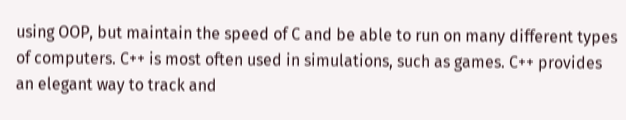using OOP, but maintain the speed of C and be able to run on many different types of computers. C++ is most often used in simulations, such as games. C++ provides an elegant way to track and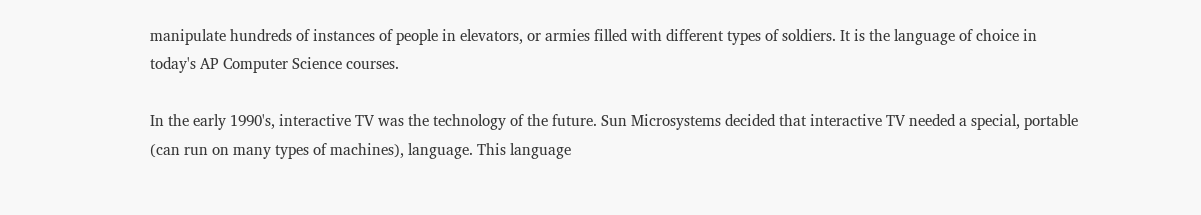manipulate hundreds of instances of people in elevators, or armies filled with different types of soldiers. It is the language of choice in today's AP Computer Science courses.

In the early 1990's, interactive TV was the technology of the future. Sun Microsystems decided that interactive TV needed a special, portable (can run on many types of machines), language. This language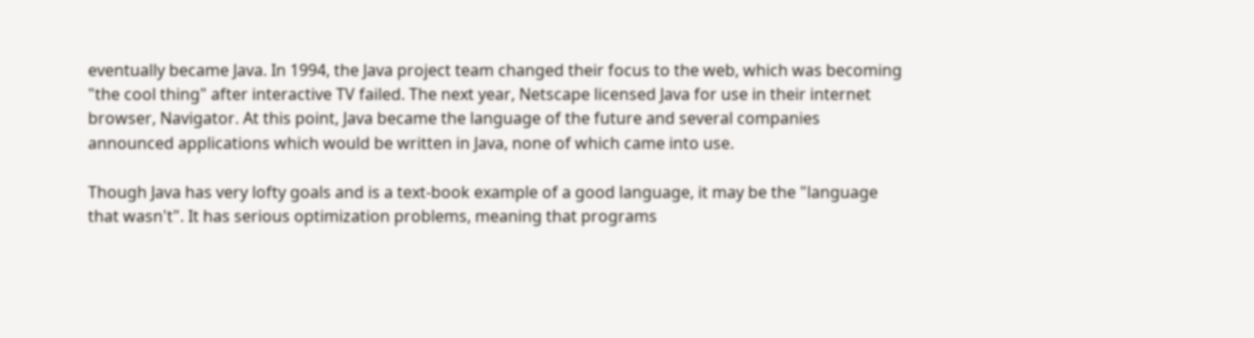eventually became Java. In 1994, the Java project team changed their focus to the web, which was becoming "the cool thing" after interactive TV failed. The next year, Netscape licensed Java for use in their internet browser, Navigator. At this point, Java became the language of the future and several companies announced applications which would be written in Java, none of which came into use.

Though Java has very lofty goals and is a text-book example of a good language, it may be the "language that wasn't". It has serious optimization problems, meaning that programs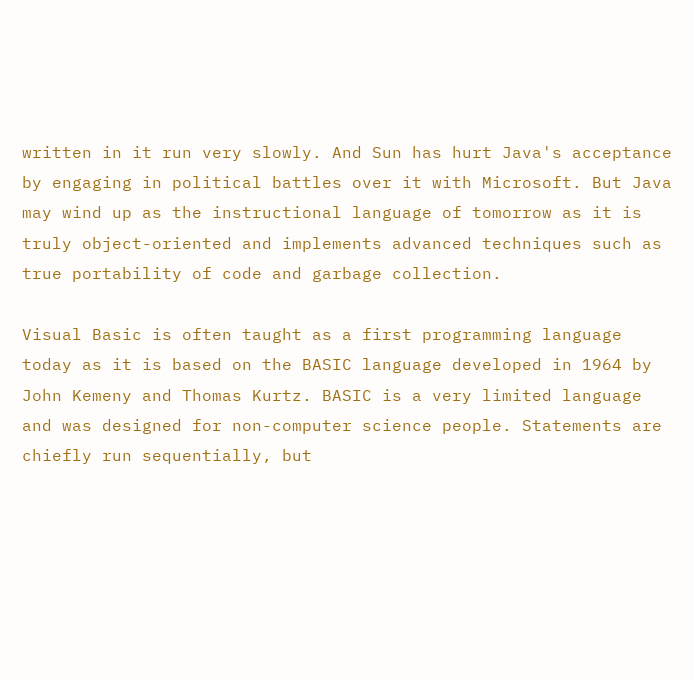written in it run very slowly. And Sun has hurt Java's acceptance by engaging in political battles over it with Microsoft. But Java may wind up as the instructional language of tomorrow as it is truly object-oriented and implements advanced techniques such as true portability of code and garbage collection.

Visual Basic is often taught as a first programming language today as it is based on the BASIC language developed in 1964 by John Kemeny and Thomas Kurtz. BASIC is a very limited language and was designed for non-computer science people. Statements are chiefly run sequentially, but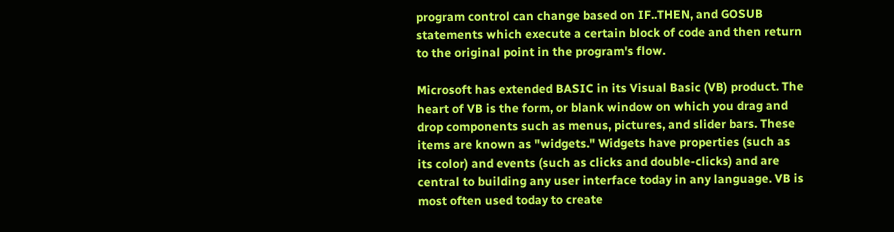program control can change based on IF..THEN, and GOSUB statements which execute a certain block of code and then return to the original point in the program's flow.

Microsoft has extended BASIC in its Visual Basic (VB) product. The heart of VB is the form, or blank window on which you drag and drop components such as menus, pictures, and slider bars. These items are known as "widgets." Widgets have properties (such as its color) and events (such as clicks and double-clicks) and are central to building any user interface today in any language. VB is most often used today to create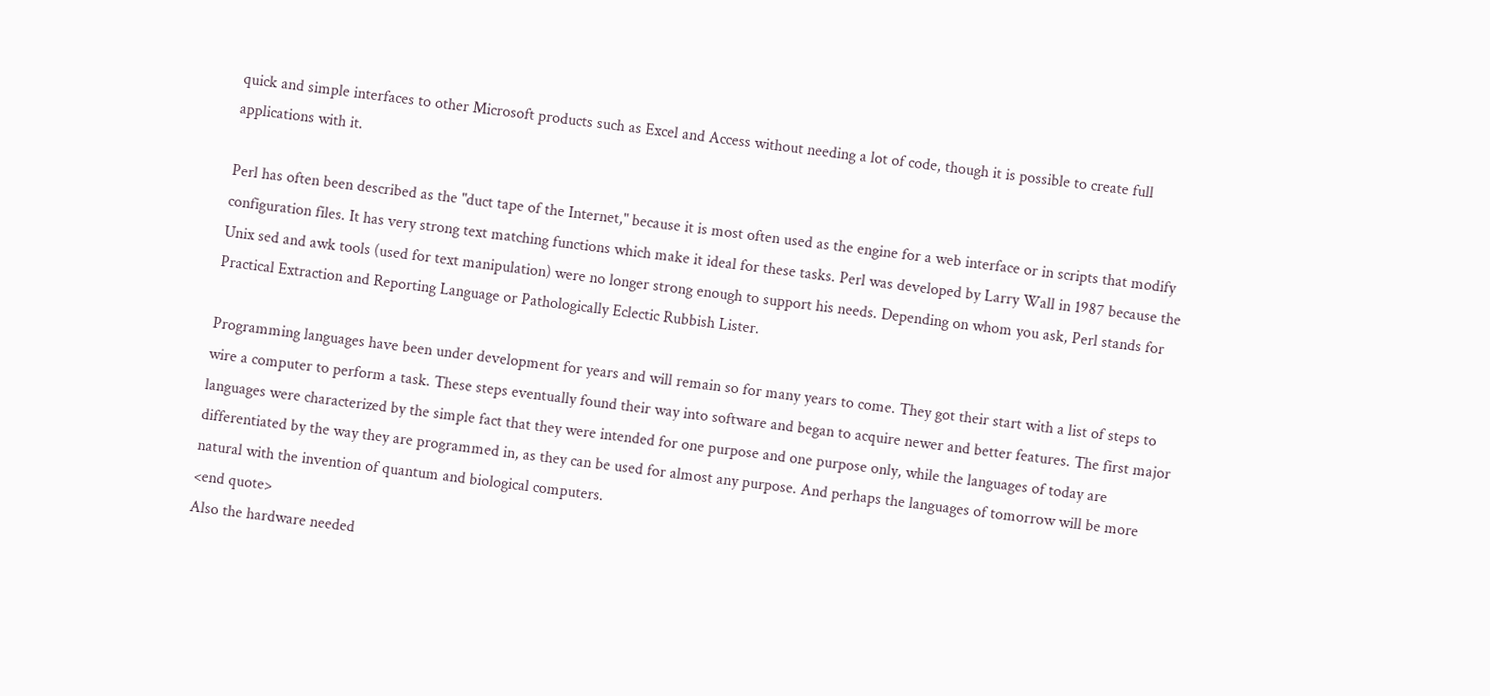quick and simple interfaces to other Microsoft products such as Excel and Access without needing a lot of code, though it is possible to create full applications with it.

Perl has often been described as the "duct tape of the Internet," because it is most often used as the engine for a web interface or in scripts that modify configuration files. It has very strong text matching functions which make it ideal for these tasks. Perl was developed by Larry Wall in 1987 because the Unix sed and awk tools (used for text manipulation) were no longer strong enough to support his needs. Depending on whom you ask, Perl stands for Practical Extraction and Reporting Language or Pathologically Eclectic Rubbish Lister.

Programming languages have been under development for years and will remain so for many years to come. They got their start with a list of steps to wire a computer to perform a task. These steps eventually found their way into software and began to acquire newer and better features. The first major languages were characterized by the simple fact that they were intended for one purpose and one purpose only, while the languages of today are differentiated by the way they are programmed in, as they can be used for almost any purpose. And perhaps the languages of tomorrow will be more natural with the invention of quantum and biological computers.
<end quote>
Also the hardware needed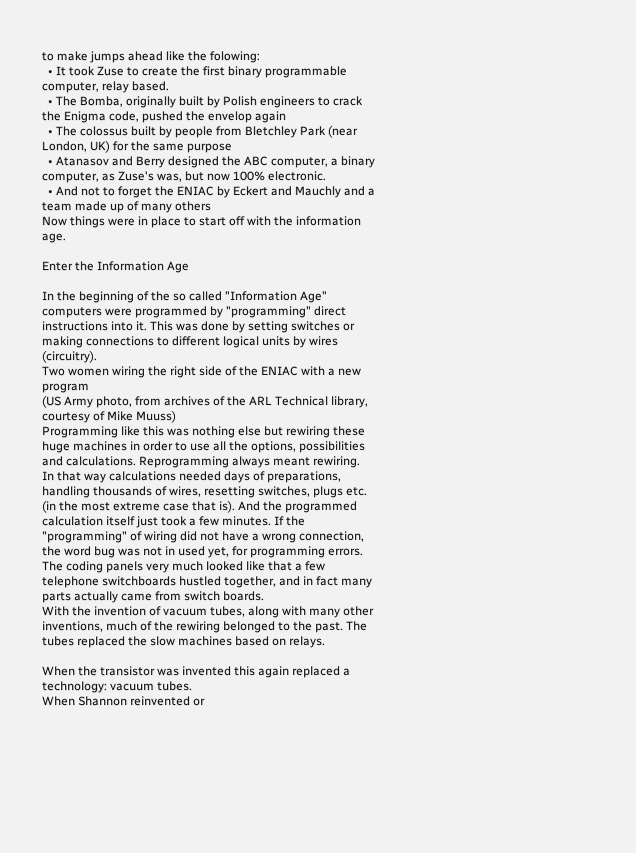to make jumps ahead like the folowing:
  • It took Zuse to create the first binary programmable computer, relay based.
  • The Bomba, originally built by Polish engineers to crack the Enigma code, pushed the envelop again
  • The colossus built by people from Bletchley Park (near London, UK) for the same purpose
  • Atanasov and Berry designed the ABC computer, a binary computer, as Zuse's was, but now 100% electronic.
  • And not to forget the ENIAC by Eckert and Mauchly and a team made up of many others
Now things were in place to start off with the information age.

Enter the Information Age

In the beginning of the so called "Information Age" computers were programmed by "programming" direct instructions into it. This was done by setting switches or making connections to different logical units by wires (circuitry).
Two women wiring the right side of the ENIAC with a new program
(US Army photo, from archives of the ARL Technical library, courtesy of Mike Muuss)
Programming like this was nothing else but rewiring these huge machines in order to use all the options, possibilities and calculations. Reprogramming always meant rewiring.
In that way calculations needed days of preparations, handling thousands of wires, resetting switches, plugs etc. (in the most extreme case that is). And the programmed calculation itself just took a few minutes. If the "programming" of wiring did not have a wrong connection, the word bug was not in used yet, for programming errors.
The coding panels very much looked like that a few telephone switchboards hustled together, and in fact many parts actually came from switch boards.
With the invention of vacuum tubes, along with many other inventions, much of the rewiring belonged to the past. The tubes replaced the slow machines based on relays.

When the transistor was invented this again replaced a technology: vacuum tubes.
When Shannon reinvented or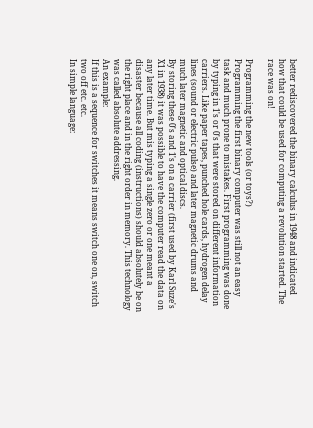better rediscovered the binary calculus in 1948 and indicated how that could be used for computing a revolution started. The race was on!

Programming the new tools (or toys?)
Programming the first binary computer was still not an easy task and much prone to mistakes. First programming was done by typing in 1's or 0's that were stored on different information carriers. Like paper tapes, punched hole cards, hydrogen delay lines (sound or electric pulse) and later magnetic drums and much later magnetic and optical discs.
By storing these 0's and 1's on a carrier (first used by Karl Suze's X1 in 1938) it was possible to have the computer read the data on any later time. But mis typing a single zero or one meant a disaster because all coding (instructions) should absolutely be on the right place and in the right order in memory. This technology was called absolute addressing.
An example:
If this is a sequence for switches it means switch one on, switch two off etc. etc.
In simple language: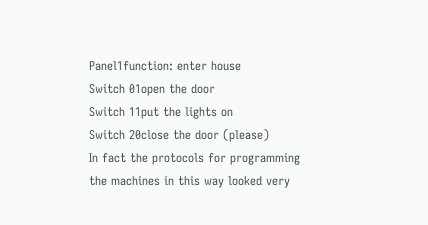Panel1function: enter house
Switch 01open the door
Switch 11put the lights on
Switch 20close the door (please)
In fact the protocols for programming the machines in this way looked very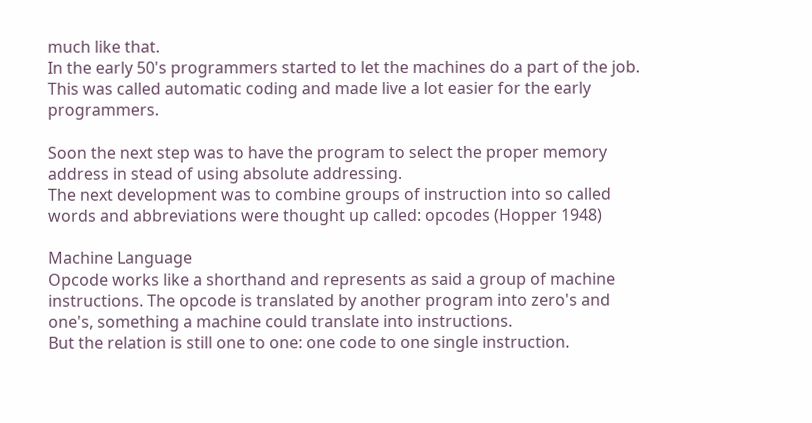much like that.
In the early 50's programmers started to let the machines do a part of the job. This was called automatic coding and made live a lot easier for the early programmers.

Soon the next step was to have the program to select the proper memory address in stead of using absolute addressing.
The next development was to combine groups of instruction into so called words and abbreviations were thought up called: opcodes (Hopper 1948)

Machine Language
Opcode works like a shorthand and represents as said a group of machine instructions. The opcode is translated by another program into zero's and one's, something a machine could translate into instructions.
But the relation is still one to one: one code to one single instruction.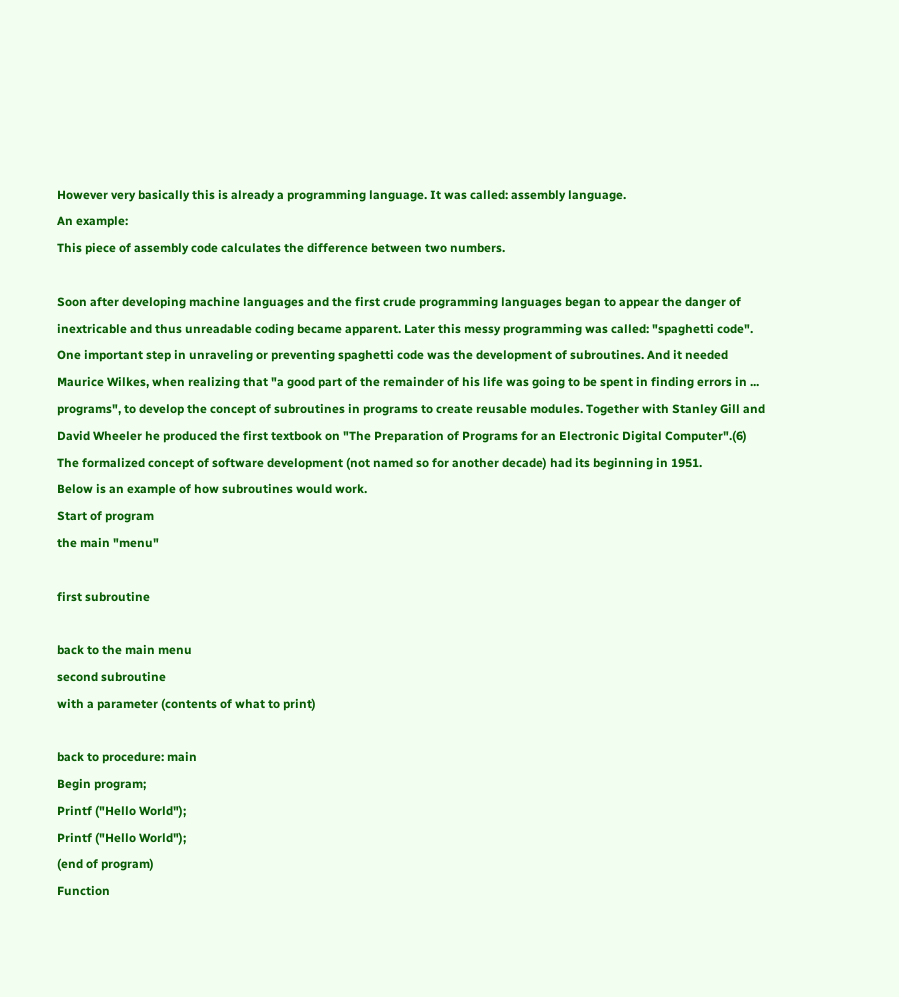However very basically this is already a programming language. It was called: assembly language.
An example:
This piece of assembly code calculates the difference between two numbers.

Soon after developing machine languages and the first crude programming languages began to appear the danger of inextricable and thus unreadable coding became apparent. Later this messy programming was called: "spaghetti code".
One important step in unraveling or preventing spaghetti code was the development of subroutines. And it needed Maurice Wilkes, when realizing that "a good part of the remainder of his life was going to be spent in finding errors in ... programs", to develop the concept of subroutines in programs to create reusable modules. Together with Stanley Gill and David Wheeler he produced the first textbook on "The Preparation of Programs for an Electronic Digital Computer".(6)
The formalized concept of software development (not named so for another decade) had its beginning in 1951.
Below is an example of how subroutines would work.
Start of program
the main "menu"

first subroutine

back to the main menu
second subroutine
with a parameter (contents of what to print)

back to procedure: main
Begin program;
Printf ("Hello World");
Printf ("Hello World");
(end of program)
Function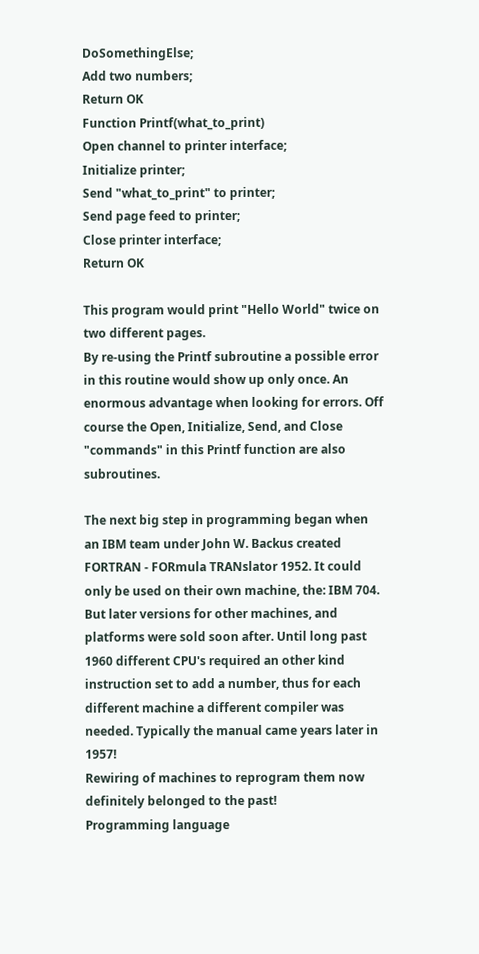DoSomethingElse;
Add two numbers;
Return OK
Function Printf(what_to_print)
Open channel to printer interface;
Initialize printer;
Send "what_to_print" to printer;
Send page feed to printer;
Close printer interface;
Return OK

This program would print "Hello World" twice on two different pages.
By re-using the Printf subroutine a possible error in this routine would show up only once. An enormous advantage when looking for errors. Off course the Open, Initialize, Send, and Close "commands" in this Printf function are also subroutines.

The next big step in programming began when an IBM team under John W. Backus created FORTRAN - FORmula TRANslator 1952. It could only be used on their own machine, the: IBM 704. But later versions for other machines, and platforms were sold soon after. Until long past 1960 different CPU's required an other kind instruction set to add a number, thus for each different machine a different compiler was needed. Typically the manual came years later in 1957!
Rewiring of machines to reprogram them now definitely belonged to the past!
Programming language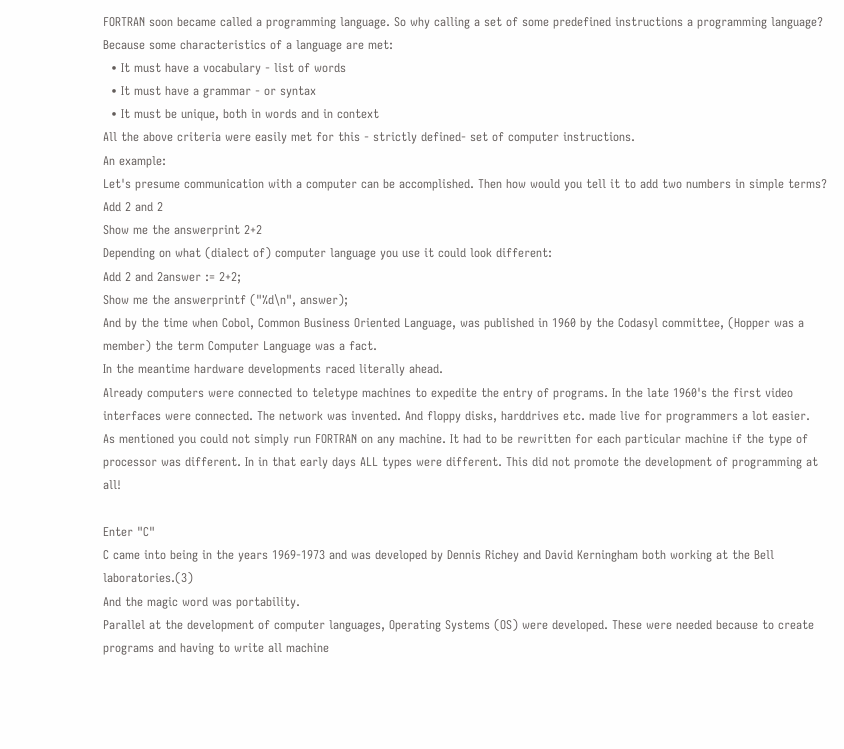FORTRAN soon became called a programming language. So why calling a set of some predefined instructions a programming language?
Because some characteristics of a language are met:
  • It must have a vocabulary - list of words
  • It must have a grammar - or syntax
  • It must be unique, both in words and in context
All the above criteria were easily met for this - strictly defined- set of computer instructions.
An example:
Let's presume communication with a computer can be accomplished. Then how would you tell it to add two numbers in simple terms?
Add 2 and 2
Show me the answerprint 2+2
Depending on what (dialect of) computer language you use it could look different:
Add 2 and 2answer := 2+2;
Show me the answerprintf ("%d\n", answer);
And by the time when Cobol, Common Business Oriented Language, was published in 1960 by the Codasyl committee, (Hopper was a member) the term Computer Language was a fact.
In the meantime hardware developments raced literally ahead.
Already computers were connected to teletype machines to expedite the entry of programs. In the late 1960's the first video interfaces were connected. The network was invented. And floppy disks, harddrives etc. made live for programmers a lot easier.
As mentioned you could not simply run FORTRAN on any machine. It had to be rewritten for each particular machine if the type of processor was different. In in that early days ALL types were different. This did not promote the development of programming at all!

Enter "C"
C came into being in the years 1969-1973 and was developed by Dennis Richey and David Kerningham both working at the Bell laboratories.(3)
And the magic word was portability.
Parallel at the development of computer languages, Operating Systems (OS) were developed. These were needed because to create programs and having to write all machine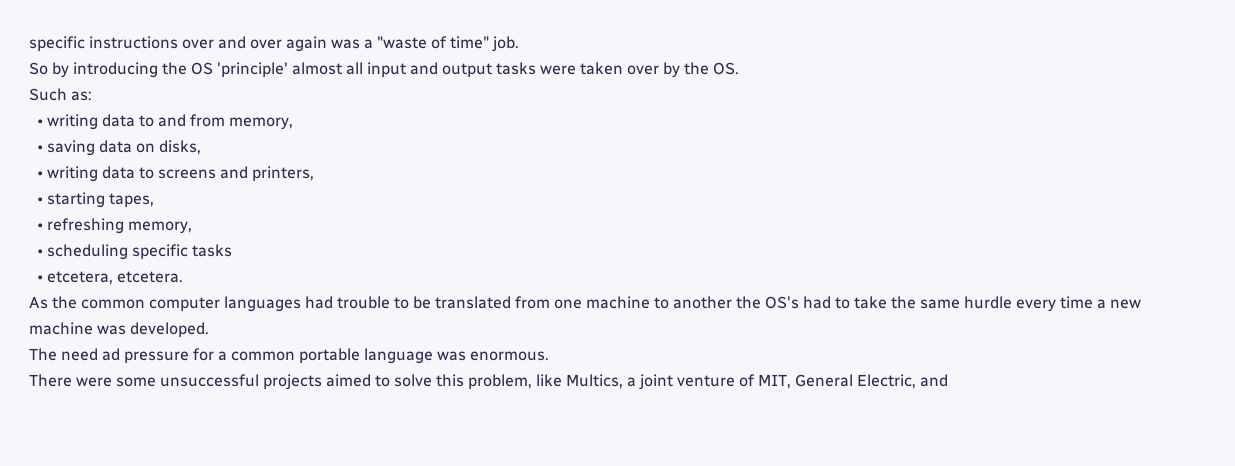specific instructions over and over again was a "waste of time" job.
So by introducing the OS 'principle' almost all input and output tasks were taken over by the OS.
Such as:
  • writing data to and from memory,
  • saving data on disks,
  • writing data to screens and printers,
  • starting tapes,
  • refreshing memory,
  • scheduling specific tasks
  • etcetera, etcetera.
As the common computer languages had trouble to be translated from one machine to another the OS's had to take the same hurdle every time a new machine was developed.
The need ad pressure for a common portable language was enormous.
There were some unsuccessful projects aimed to solve this problem, like Multics, a joint venture of MIT, General Electric, and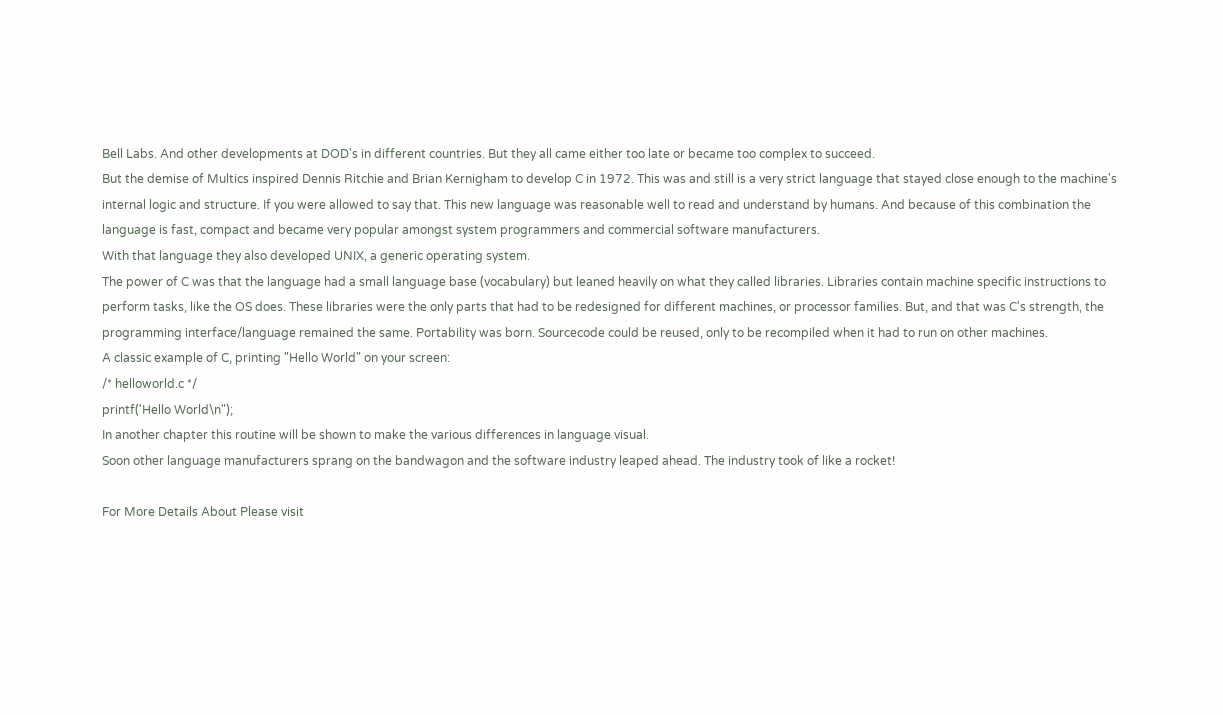Bell Labs. And other developments at DOD's in different countries. But they all came either too late or became too complex to succeed.
But the demise of Multics inspired Dennis Ritchie and Brian Kernigham to develop C in 1972. This was and still is a very strict language that stayed close enough to the machine's internal logic and structure. If you were allowed to say that. This new language was reasonable well to read and understand by humans. And because of this combination the language is fast, compact and became very popular amongst system programmers and commercial software manufacturers.
With that language they also developed UNIX, a generic operating system.
The power of C was that the language had a small language base (vocabulary) but leaned heavily on what they called libraries. Libraries contain machine specific instructions to perform tasks, like the OS does. These libraries were the only parts that had to be redesigned for different machines, or processor families. But, and that was C's strength, the programming interface/language remained the same. Portability was born. Sourcecode could be reused, only to be recompiled when it had to run on other machines.
A classic example of C, printing "Hello World" on your screen:
/* helloworld.c */
printf('Hello World\n");
In another chapter this routine will be shown to make the various differences in language visual.
Soon other language manufacturers sprang on the bandwagon and the software industry leaped ahead. The industry took of like a rocket!

For More Details About Please visit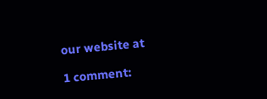our website at

1 comment: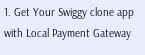1. Get Your Swiggy clone app with Local Payment Gateway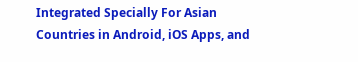Integrated Specially For Asian Countries in Android, iOS Apps, and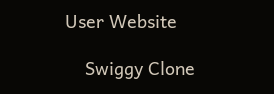User Website

    Swiggy Clone